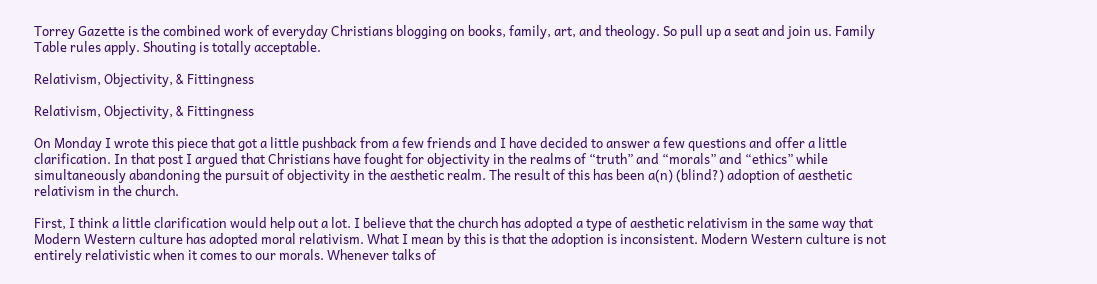Torrey Gazette is the combined work of everyday Christians blogging on books, family, art, and theology. So pull up a seat and join us. Family Table rules apply. Shouting is totally acceptable.

Relativism, Objectivity, & Fittingness

Relativism, Objectivity, & Fittingness

On Monday I wrote this piece that got a little pushback from a few friends and I have decided to answer a few questions and offer a little clarification. In that post I argued that Christians have fought for objectivity in the realms of “truth” and “morals” and “ethics” while simultaneously abandoning the pursuit of objectivity in the aesthetic realm. The result of this has been a(n) (blind?) adoption of aesthetic relativism in the church.

First, I think a little clarification would help out a lot. I believe that the church has adopted a type of aesthetic relativism in the same way that Modern Western culture has adopted moral relativism. What I mean by this is that the adoption is inconsistent. Modern Western culture is not entirely relativistic when it comes to our morals. Whenever talks of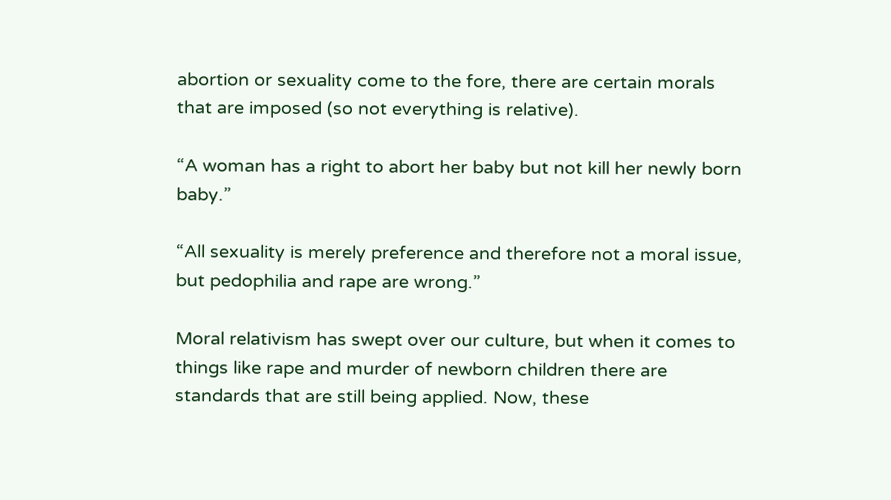abortion or sexuality come to the fore, there are certain morals that are imposed (so not everything is relative).

“A woman has a right to abort her baby but not kill her newly born baby.”

“All sexuality is merely preference and therefore not a moral issue, but pedophilia and rape are wrong.”

Moral relativism has swept over our culture, but when it comes to things like rape and murder of newborn children there are standards that are still being applied. Now, these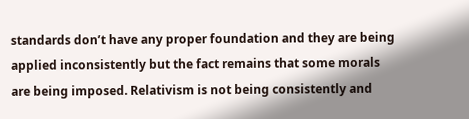standards don’t have any proper foundation and they are being applied inconsistently but the fact remains that some morals are being imposed. Relativism is not being consistently and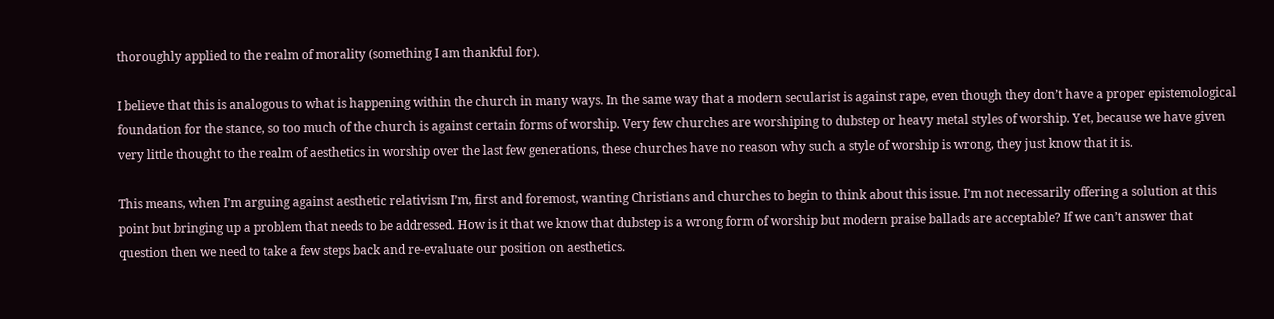thoroughly applied to the realm of morality (something I am thankful for).

I believe that this is analogous to what is happening within the church in many ways. In the same way that a modern secularist is against rape, even though they don’t have a proper epistemological foundation for the stance, so too much of the church is against certain forms of worship. Very few churches are worshiping to dubstep or heavy metal styles of worship. Yet, because we have given very little thought to the realm of aesthetics in worship over the last few generations, these churches have no reason why such a style of worship is wrong, they just know that it is.

This means, when I’m arguing against aesthetic relativism I’m, first and foremost, wanting Christians and churches to begin to think about this issue. I’m not necessarily offering a solution at this point but bringing up a problem that needs to be addressed. How is it that we know that dubstep is a wrong form of worship but modern praise ballads are acceptable? If we can’t answer that question then we need to take a few steps back and re-evaluate our position on aesthetics.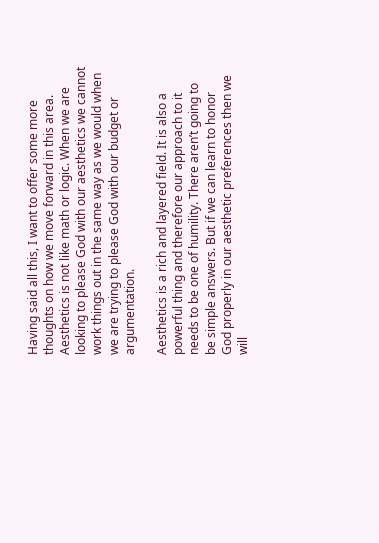Having said all this, I want to offer some more thoughts on how we move forward in this area. Aesthetics is not like math or logic. When we are looking to please God with our aesthetics we cannot work things out in the same way as we would when we are trying to please God with our budget or argumentation.

Aesthetics is a rich and layered field. It is also a powerful thing and therefore our approach to it needs to be one of humility. There aren’t going to be simple answers. But if we can learn to honor God properly in our aesthetic preferences then we will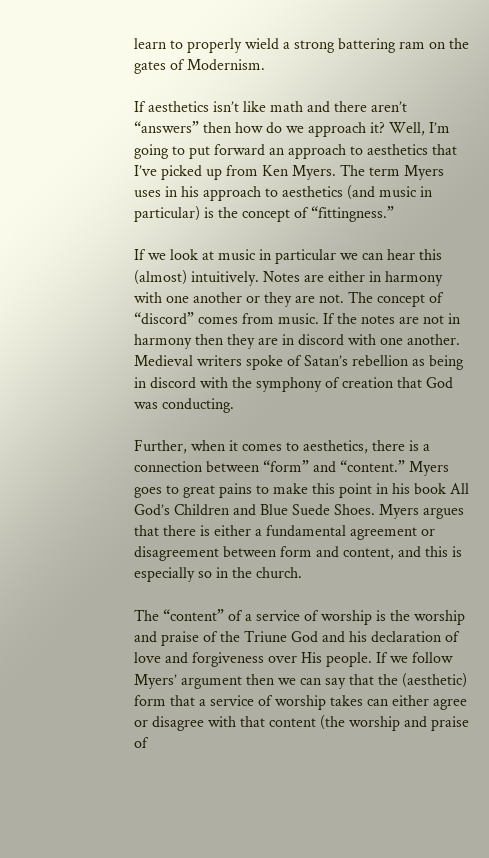learn to properly wield a strong battering ram on the gates of Modernism.

If aesthetics isn’t like math and there aren’t “answers” then how do we approach it? Well, I’m going to put forward an approach to aesthetics that I’ve picked up from Ken Myers. The term Myers uses in his approach to aesthetics (and music in particular) is the concept of “fittingness.”

If we look at music in particular we can hear this (almost) intuitively. Notes are either in harmony with one another or they are not. The concept of “discord” comes from music. If the notes are not in harmony then they are in discord with one another. Medieval writers spoke of Satan’s rebellion as being in discord with the symphony of creation that God was conducting.

Further, when it comes to aesthetics, there is a connection between “form” and “content.” Myers goes to great pains to make this point in his book All God’s Children and Blue Suede Shoes. Myers argues that there is either a fundamental agreement or disagreement between form and content, and this is especially so in the church.

The “content” of a service of worship is the worship and praise of the Triune God and his declaration of love and forgiveness over His people. If we follow Myers’ argument then we can say that the (aesthetic) form that a service of worship takes can either agree or disagree with that content (the worship and praise of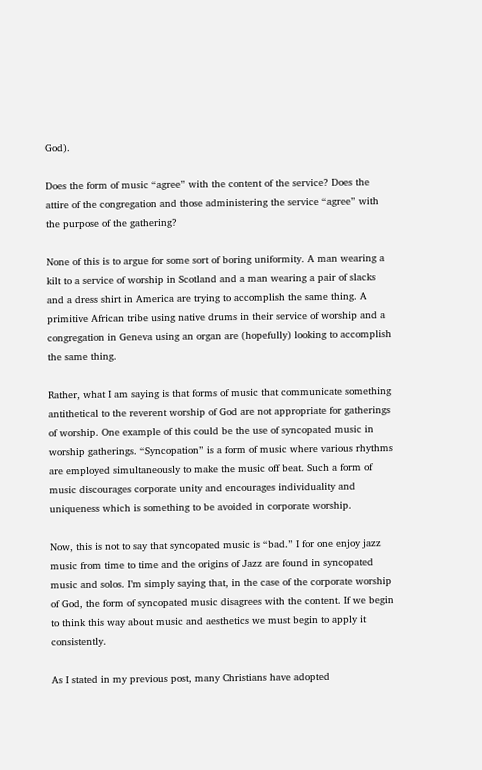God).

Does the form of music “agree” with the content of the service? Does the attire of the congregation and those administering the service “agree” with the purpose of the gathering?

None of this is to argue for some sort of boring uniformity. A man wearing a kilt to a service of worship in Scotland and a man wearing a pair of slacks and a dress shirt in America are trying to accomplish the same thing. A primitive African tribe using native drums in their service of worship and a congregation in Geneva using an organ are (hopefully) looking to accomplish the same thing.

Rather, what I am saying is that forms of music that communicate something antithetical to the reverent worship of God are not appropriate for gatherings of worship. One example of this could be the use of syncopated music in worship gatherings. “Syncopation” is a form of music where various rhythms are employed simultaneously to make the music off beat. Such a form of music discourages corporate unity and encourages individuality and uniqueness which is something to be avoided in corporate worship.

Now, this is not to say that syncopated music is “bad.” I for one enjoy jazz music from time to time and the origins of Jazz are found in syncopated music and solos. I’m simply saying that, in the case of the corporate worship of God, the form of syncopated music disagrees with the content. If we begin to think this way about music and aesthetics we must begin to apply it consistently.

As I stated in my previous post, many Christians have adopted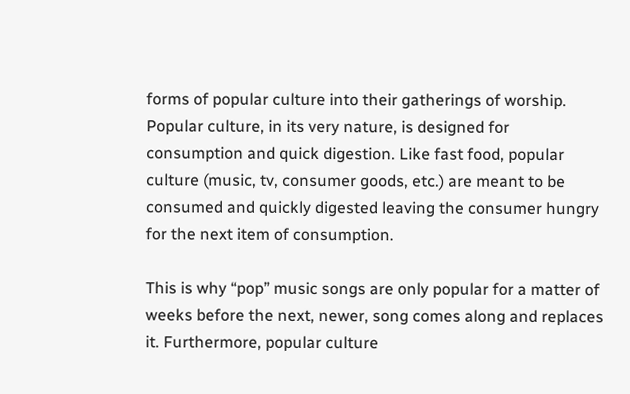forms of popular culture into their gatherings of worship. Popular culture, in its very nature, is designed for consumption and quick digestion. Like fast food, popular culture (music, tv, consumer goods, etc.) are meant to be consumed and quickly digested leaving the consumer hungry for the next item of consumption.

This is why “pop” music songs are only popular for a matter of weeks before the next, newer, song comes along and replaces it. Furthermore, popular culture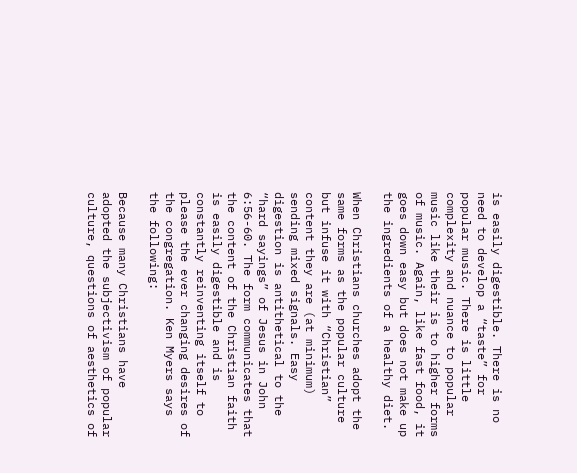is easily digestible. There is no need to develop a “taste” for popular music. There is little complexity and nuance to popular music like their is to higher forms of music. Again, like fast food, it goes down easy but does not make up the ingredients of a healthy diet.

When Christians churches adopt the same forms as the popular culture but infuse it with “Christian” content they are (at minimum) sending mixed signals. Easy digestion is antithetical to the “hard sayings” of Jesus in John 6:56-60. The form communicates that the content of the Christian faith is easily digestible and is constantly reinventing itself to please the ever changing desires of the congregation. Ken Myers says the following:

Because many Christians have adopted the subjectivism of popular culture, questions of aesthetics of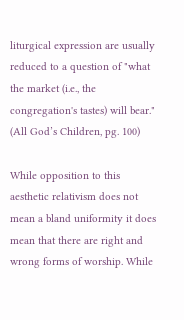liturgical expression are usually reduced to a question of "what the market (i.e., the congregation's tastes) will bear." (All God’s Children, pg. 100)

While opposition to this aesthetic relativism does not mean a bland uniformity it does mean that there are right and wrong forms of worship. While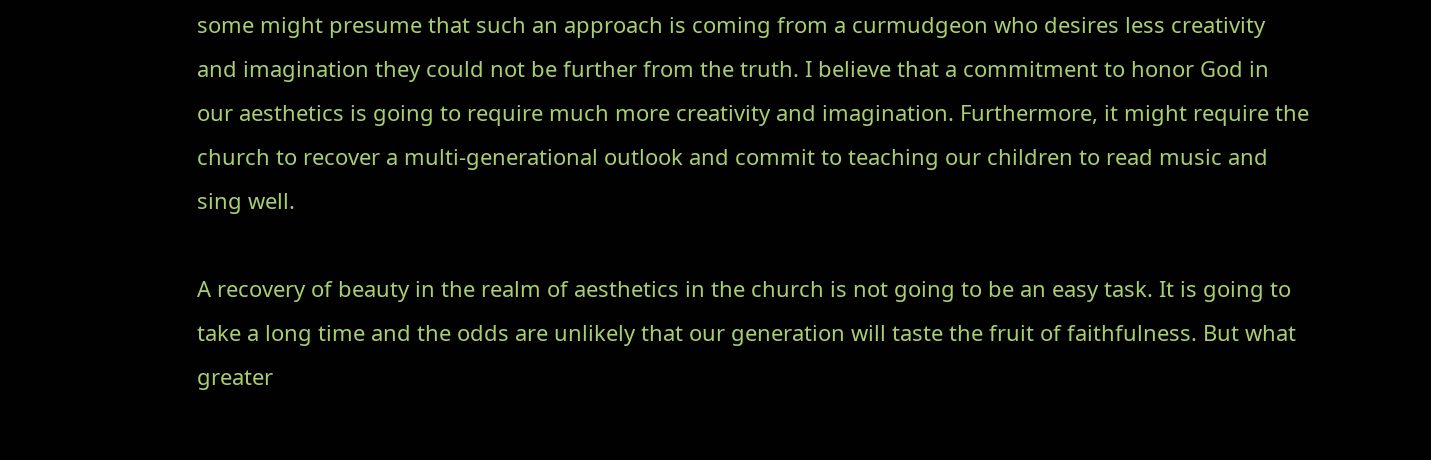some might presume that such an approach is coming from a curmudgeon who desires less creativity and imagination they could not be further from the truth. I believe that a commitment to honor God in our aesthetics is going to require much more creativity and imagination. Furthermore, it might require the church to recover a multi-generational outlook and commit to teaching our children to read music and sing well.

A recovery of beauty in the realm of aesthetics in the church is not going to be an easy task. It is going to take a long time and the odds are unlikely that our generation will taste the fruit of faithfulness. But what greater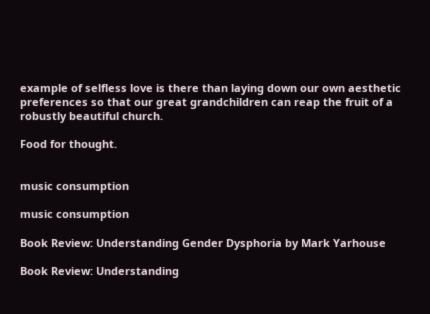example of selfless love is there than laying down our own aesthetic preferences so that our great grandchildren can reap the fruit of a robustly beautiful church.

Food for thought.


music consumption

music consumption

Book Review: Understanding Gender Dysphoria by Mark Yarhouse

Book Review: Understanding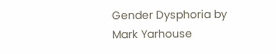Gender Dysphoria by Mark Yarhouse